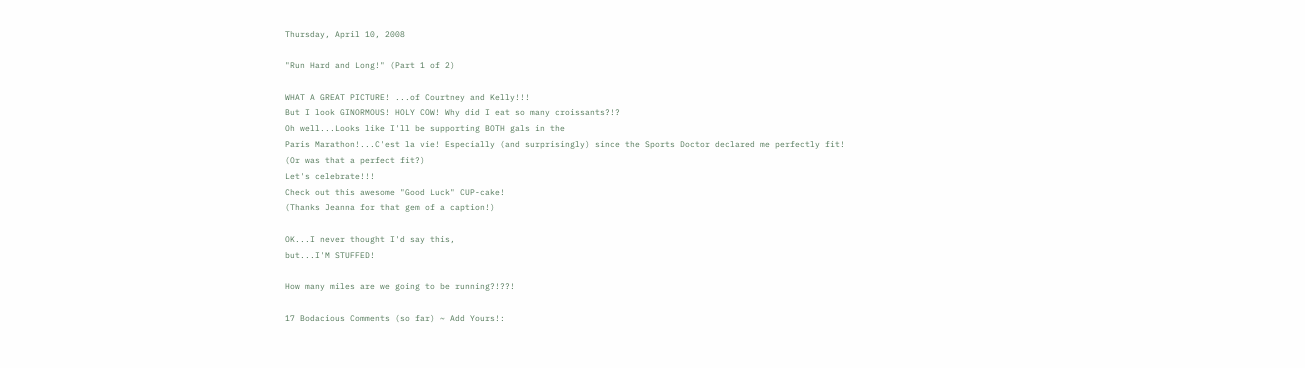Thursday, April 10, 2008

"Run Hard and Long!" (Part 1 of 2)

WHAT A GREAT PICTURE! ...of Courtney and Kelly!!!
But I look GINORMOUS! HOLY COW! Why did I eat so many croissants?!?
Oh well...Looks like I'll be supporting BOTH gals in the
Paris Marathon!...C'est la vie! Especially (and surprisingly) since the Sports Doctor declared me perfectly fit!
(Or was that a perfect fit?)
Let's celebrate!!!
Check out this awesome "Good Luck" CUP-cake!
(Thanks Jeanna for that gem of a caption!)

OK...I never thought I'd say this,
but...I'M STUFFED!

How many miles are we going to be running?!??!

17 Bodacious Comments (so far) ~ Add Yours!: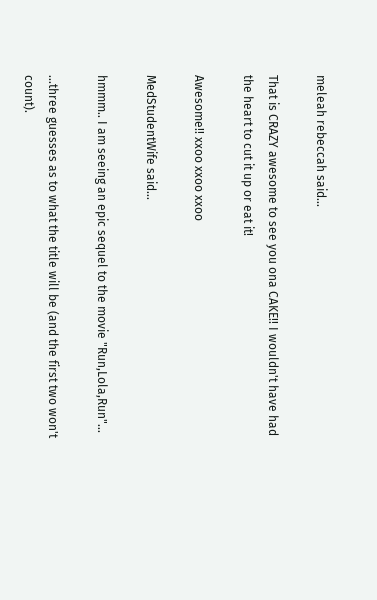meleah rebeccah said...

That is CRAZY awesome to see you ona CAKE!! I wouldn't have had the heart to cut it up or eat it!

Awesome!! xxoo xxoo xxoo

MedStudentWife said...

hmmm.. I am seeing an epic sequel to the movie "Run,Lola,Run"...

...three guesses as to what the title will be (and the first two won't count).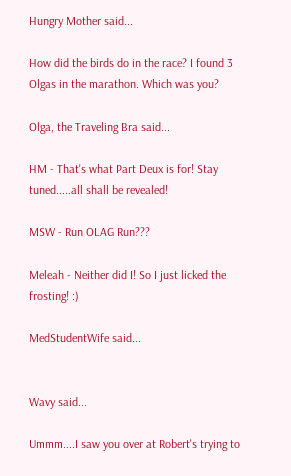Hungry Mother said...

How did the birds do in the race? I found 3 Olgas in the marathon. Which was you?

Olga, the Traveling Bra said...

HM - That's what Part Deux is for! Stay tuned.....all shall be revealed!

MSW - Run OLAG Run???

Meleah - Neither did I! So I just licked the frosting! :)

MedStudentWife said...


Wavy said...

Ummm....I saw you over at Robert's trying to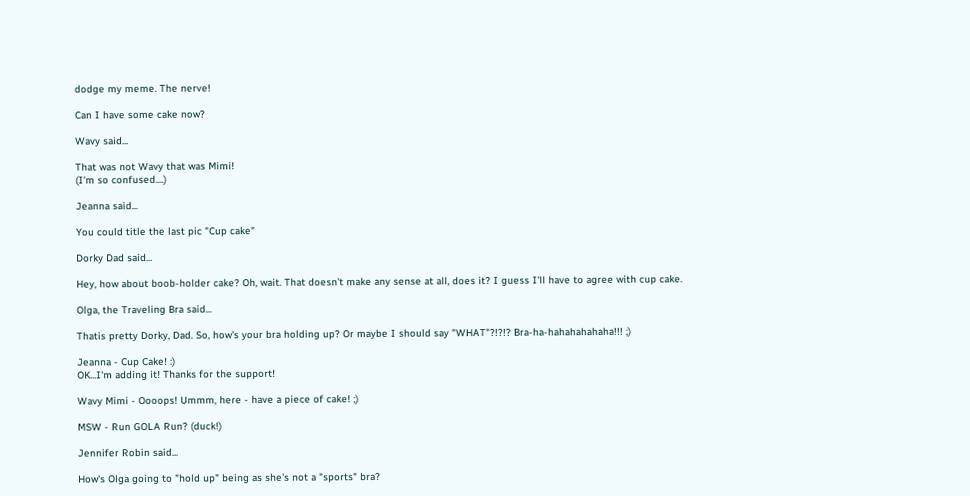dodge my meme. The nerve!

Can I have some cake now?

Wavy said...

That was not Wavy that was Mimi!
(I'm so confused....)

Jeanna said...

You could title the last pic "Cup cake"

Dorky Dad said...

Hey, how about boob-holder cake? Oh, wait. That doesn't make any sense at all, does it? I guess I'll have to agree with cup cake.

Olga, the Traveling Bra said...

Thatis pretty Dorky, Dad. So, how's your bra holding up? Or maybe I should say "WHAT"?!?!? Bra-ha-hahahahahaha!!! ;)

Jeanna - Cup Cake! :)
OK...I'm adding it! Thanks for the support!

Wavy Mimi - Oooops! Ummm, here - have a piece of cake! ;)

MSW - Run GOLA Run? (duck!)

Jennifer Robin said...

How's Olga going to "hold up" being as she's not a "sports" bra?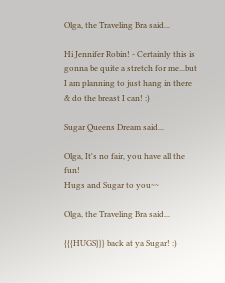Olga, the Traveling Bra said...

Hi Jennifer Robin! - Certainly this is gonna be quite a stretch for me...but I am planning to just hang in there & do the breast I can! :)

Sugar Queens Dream said...

Olga, It's no fair, you have all the fun!
Hugs and Sugar to you~~

Olga, the Traveling Bra said...

{{{HUGS}}} back at ya Sugar! :)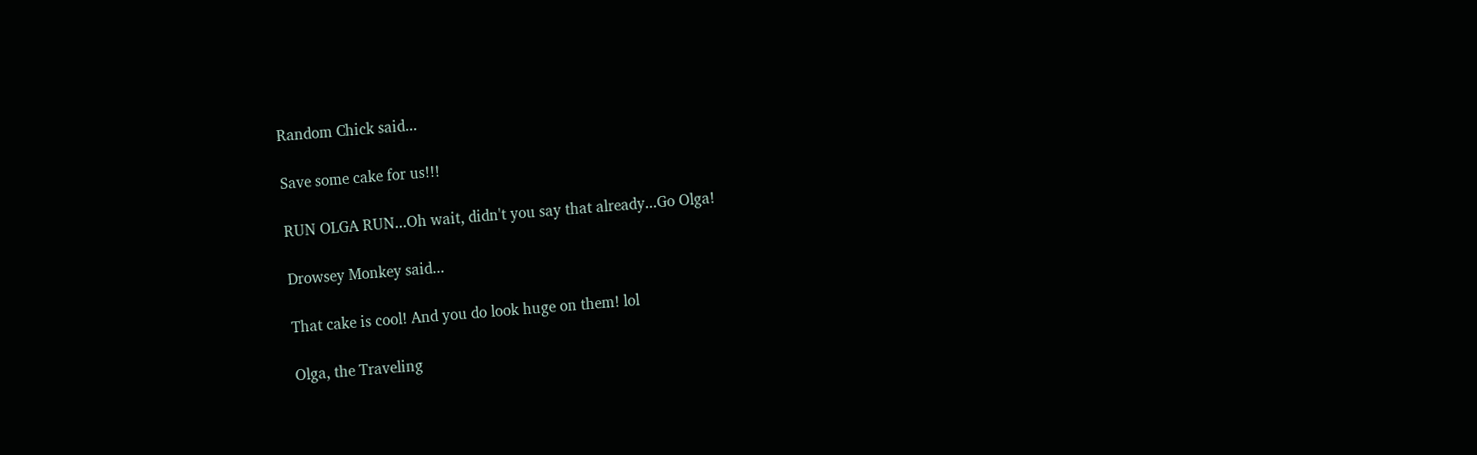Random Chick said...

Save some cake for us!!!

RUN OLGA RUN...Oh wait, didn't you say that already...Go Olga!

Drowsey Monkey said...

That cake is cool! And you do look huge on them! lol

Olga, the Traveling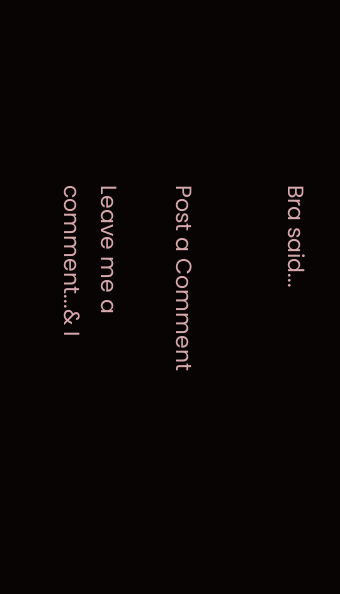Bra said...


Post a Comment

Leave me a comment...& I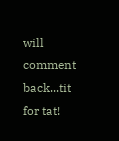will comment back...tit for tat!